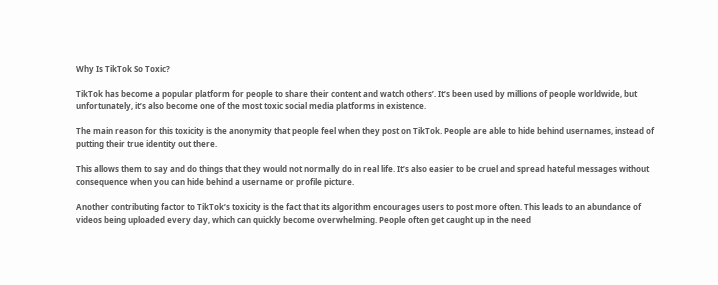Why Is TikTok So Toxic?

TikTok has become a popular platform for people to share their content and watch others’. It’s been used by millions of people worldwide, but unfortunately, it’s also become one of the most toxic social media platforms in existence.

The main reason for this toxicity is the anonymity that people feel when they post on TikTok. People are able to hide behind usernames, instead of putting their true identity out there.

This allows them to say and do things that they would not normally do in real life. It’s also easier to be cruel and spread hateful messages without consequence when you can hide behind a username or profile picture.

Another contributing factor to TikTok’s toxicity is the fact that its algorithm encourages users to post more often. This leads to an abundance of videos being uploaded every day, which can quickly become overwhelming. People often get caught up in the need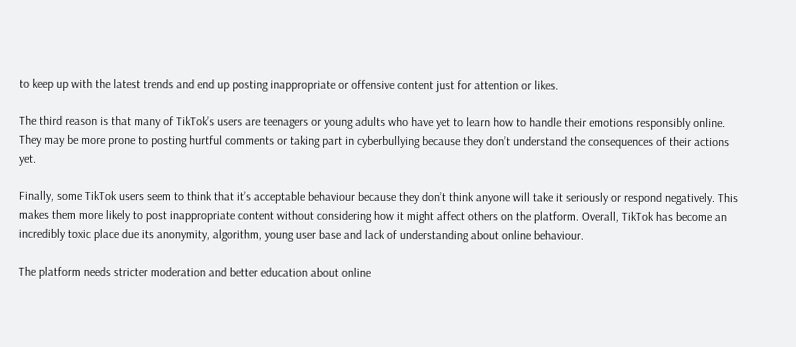to keep up with the latest trends and end up posting inappropriate or offensive content just for attention or likes.

The third reason is that many of TikTok’s users are teenagers or young adults who have yet to learn how to handle their emotions responsibly online. They may be more prone to posting hurtful comments or taking part in cyberbullying because they don’t understand the consequences of their actions yet.

Finally, some TikTok users seem to think that it’s acceptable behaviour because they don’t think anyone will take it seriously or respond negatively. This makes them more likely to post inappropriate content without considering how it might affect others on the platform. Overall, TikTok has become an incredibly toxic place due its anonymity, algorithm, young user base and lack of understanding about online behaviour.

The platform needs stricter moderation and better education about online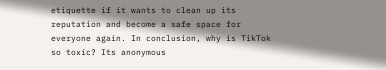etiquette if it wants to clean up its reputation and become a safe space for everyone again. In conclusion, why is TikTok so toxic? Its anonymous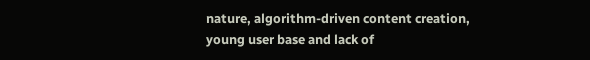nature, algorithm-driven content creation, young user base and lack of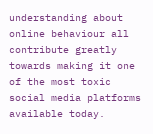understanding about online behaviour all contribute greatly towards making it one of the most toxic social media platforms available today.